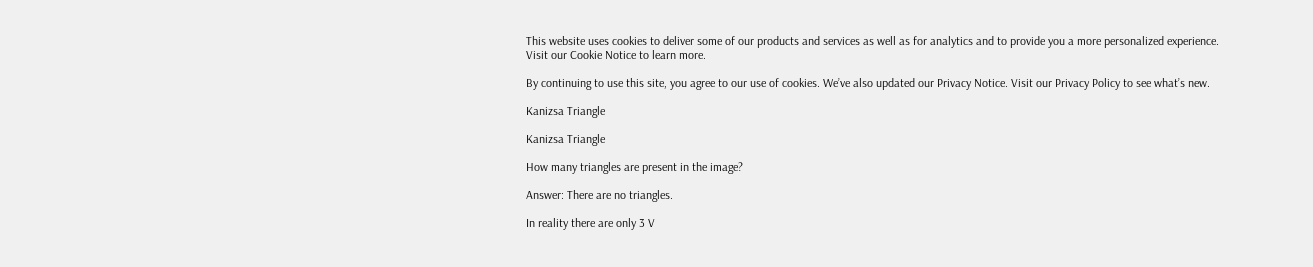This website uses cookies to deliver some of our products and services as well as for analytics and to provide you a more personalized experience. Visit our Cookie Notice to learn more.

By continuing to use this site, you agree to our use of cookies. We’ve also updated our Privacy Notice. Visit our Privacy Policy to see what’s new.

Kanizsa Triangle

Kanizsa Triangle

How many triangles are present in the image?

Answer: There are no triangles.

In reality there are only 3 V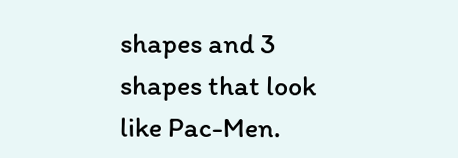shapes and 3 shapes that look like Pac-Men.